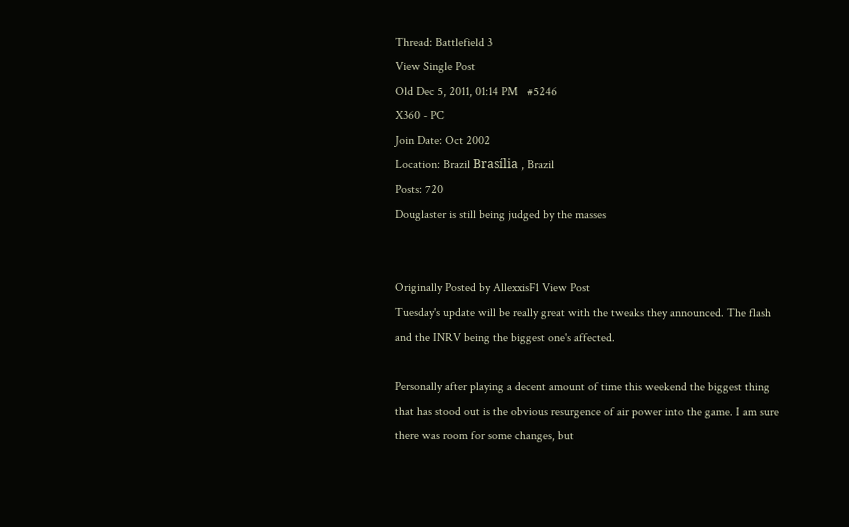Thread: Battlefield 3
View Single Post
Old Dec 5, 2011, 01:14 PM   #5246
X360 - PC
Join Date: Oct 2002
Location: Brazil Brasília , Brazil
Posts: 720
Douglaster is still being judged by the masses


Originally Posted by AllexxisF1 View Post
Tuesday's update will be really great with the tweaks they announced. The flash and the INRV being the biggest one's affected.

Personally after playing a decent amount of time this weekend the biggest thing that has stood out is the obvious resurgence of air power into the game. I am sure there was room for some changes, but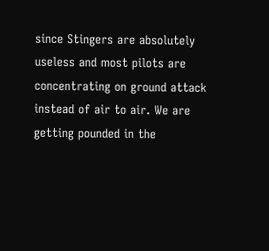since Stingers are absolutely useless and most pilots are concentrating on ground attack instead of air to air. We are getting pounded in the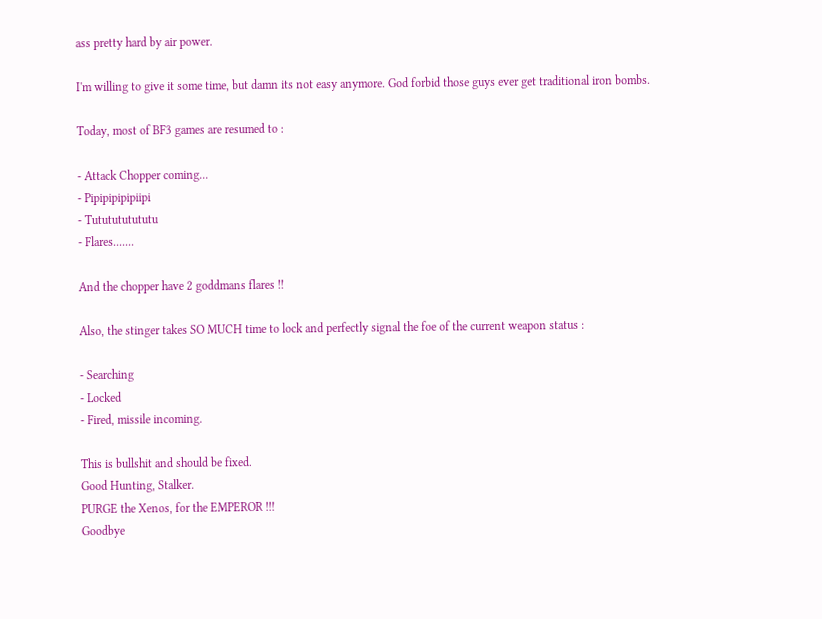ass pretty hard by air power.

I'm willing to give it some time, but damn its not easy anymore. God forbid those guys ever get traditional iron bombs.

Today, most of BF3 games are resumed to :

- Attack Chopper coming...
- Pipipipipipiipi
- Tututututututu
- Flares.......

And the chopper have 2 goddmans flares !!

Also, the stinger takes SO MUCH time to lock and perfectly signal the foe of the current weapon status :

- Searching
- Locked
- Fired, missile incoming.

This is bullshit and should be fixed.
Good Hunting, Stalker.
PURGE the Xenos, for the EMPEROR !!!
Goodbye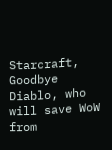Starcraft, Goodbye Diablo, who will save WoW from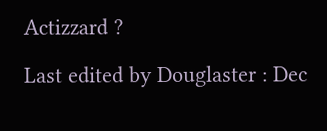Actizzard ?

Last edited by Douglaster : Dec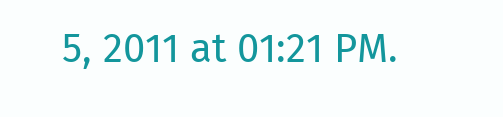5, 2011 at 01:21 PM.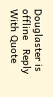Douglaster is offline   Reply With Quote